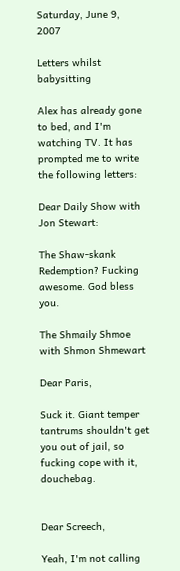Saturday, June 9, 2007

Letters whilst babysitting

Alex has already gone to bed, and I'm watching TV. It has prompted me to write the following letters:

Dear Daily Show with Jon Stewart:

The Shaw-skank Redemption? Fucking awesome. God bless you.

The Shmaily Shmoe with Shmon Shmewart

Dear Paris,

Suck it. Giant temper tantrums shouldn't get you out of jail, so fucking cope with it, douchebag.


Dear Screech,

Yeah, I'm not calling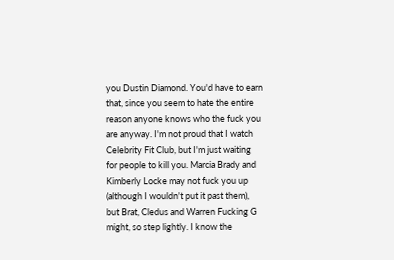you Dustin Diamond. You'd have to earn that, since you seem to hate the entire reason anyone knows who the fuck you are anyway. I'm not proud that I watch Celebrity Fit Club, but I'm just waiting for people to kill you. Marcia Brady and Kimberly Locke may not fuck you up (although I wouldn't put it past them), but Brat, Cledus and Warren Fucking G might, so step lightly. I know the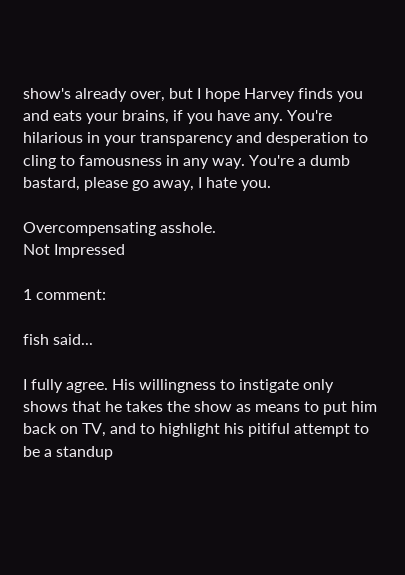show's already over, but I hope Harvey finds you and eats your brains, if you have any. You're hilarious in your transparency and desperation to cling to famousness in any way. You're a dumb bastard, please go away, I hate you.

Overcompensating asshole.
Not Impressed

1 comment:

fish said...

I fully agree. His willingness to instigate only shows that he takes the show as means to put him back on TV, and to highlight his pitiful attempt to be a standup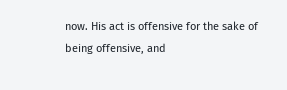now. His act is offensive for the sake of being offensive, and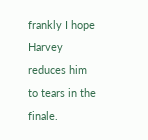frankly I hope Harvey reduces him to tears in the finale.